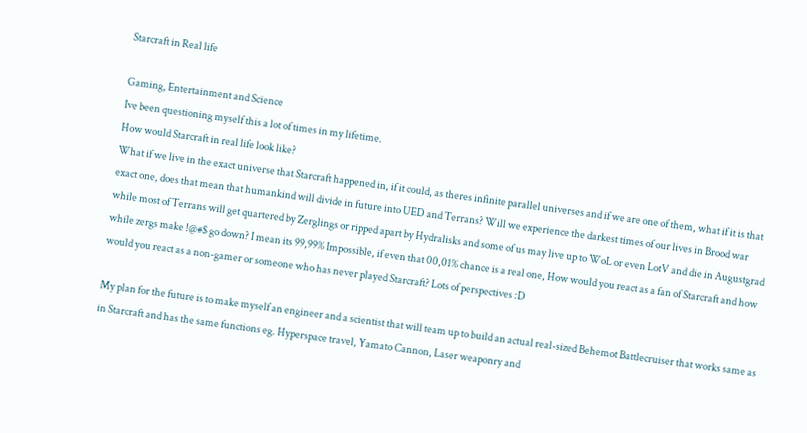Starcraft in Real life

Gaming, Entertainment and Science
Ive been questioning myself this a lot of times in my lifetime.
How would Starcraft in real life look like?
What if we live in the exact universe that Starcraft happened in, if it could, as theres infinite parallel universes and if we are one of them, what if it is that exact one, does that mean that humankind will divide in future into UED and Terrans? Will we experience the darkest times of our lives in Brood war while most of Terrans will get quartered by Zerglings or ripped apart by Hydralisks and some of us may live up to WoL or even LotV and die in Augustgrad while zergs make !@#$ go down? I mean its 99,99% Impossible, if even that 00,01% chance is a real one, How would you react as a fan of Starcraft and how would you react as a non-gamer or someone who has never played Starcraft? Lots of perspectives :D

My plan for the future is to make myself an engineer and a scientist that will team up to build an actual real-sized Behemot Battlecruiser that works same as in Starcraft and has the same functions eg. Hyperspace travel, Yamato Cannon, Laser weaponry and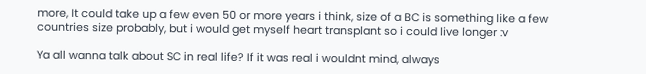more, It could take up a few even 50 or more years i think, size of a BC is something like a few countries size probably, but i would get myself heart transplant so i could live longer :v

Ya all wanna talk about SC in real life? If it was real i wouldnt mind, always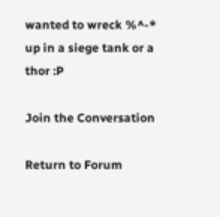wanted to wreck %^-* up in a siege tank or a thor :P

Join the Conversation

Return to Forum